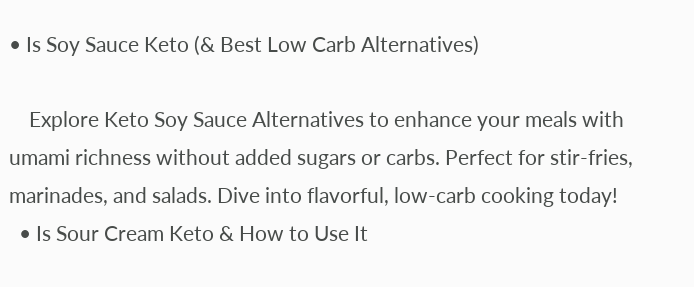• Is Soy Sauce Keto (& Best Low Carb Alternatives)

    Explore Keto Soy Sauce Alternatives to enhance your meals with umami richness without added sugars or carbs. Perfect for stir-fries, marinades, and salads. Dive into flavorful, low-carb cooking today!
  • Is Sour Cream Keto & How to Use It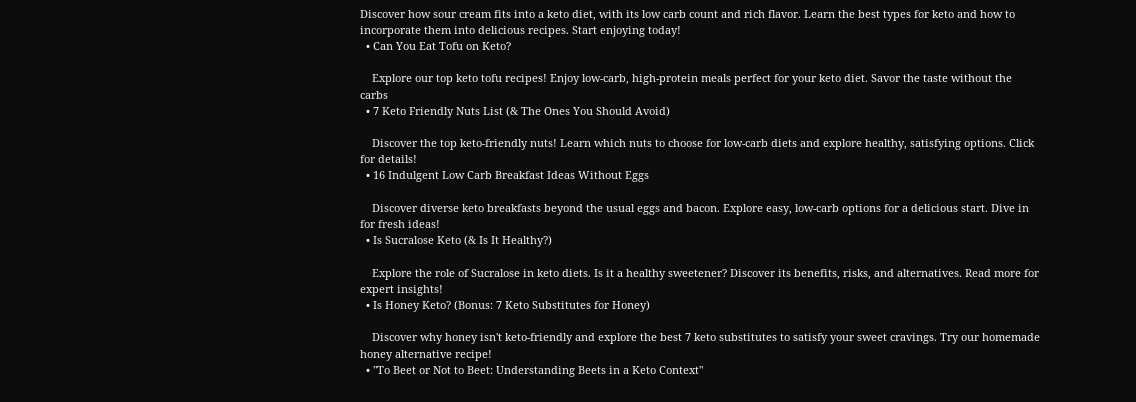Discover how sour cream fits into a keto diet, with its low carb count and rich flavor. Learn the best types for keto and how to incorporate them into delicious recipes. Start enjoying today!
  • Can You Eat Tofu on Keto?

    Explore our top keto tofu recipes! Enjoy low-carb, high-protein meals perfect for your keto diet. Savor the taste without the carbs
  • 7 Keto Friendly Nuts List (& The Ones You Should Avoid)

    Discover the top keto-friendly nuts! Learn which nuts to choose for low-carb diets and explore healthy, satisfying options. Click for details!
  • 16 Indulgent Low Carb Breakfast Ideas Without Eggs

    Discover diverse keto breakfasts beyond the usual eggs and bacon. Explore easy, low-carb options for a delicious start. Dive in for fresh ideas!
  • Is Sucralose Keto (& Is It Healthy?)

    Explore the role of Sucralose in keto diets. Is it a healthy sweetener? Discover its benefits, risks, and alternatives. Read more for expert insights!
  • Is Honey Keto? (Bonus: 7 Keto Substitutes for Honey)

    Discover why honey isn't keto-friendly and explore the best 7 keto substitutes to satisfy your sweet cravings. Try our homemade honey alternative recipe!
  • "To Beet or Not to Beet: Understanding Beets in a Keto Context"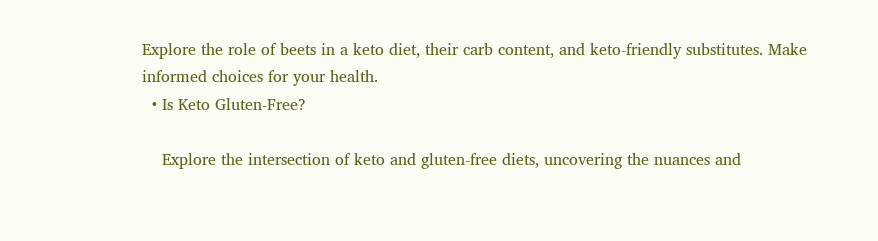Explore the role of beets in a keto diet, their carb content, and keto-friendly substitutes. Make informed choices for your health.
  • Is Keto Gluten-Free?

    Explore the intersection of keto and gluten-free diets, uncovering the nuances and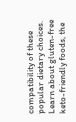compatibility of these popular dietary choices. Learn about gluten-free keto-friendly foods, the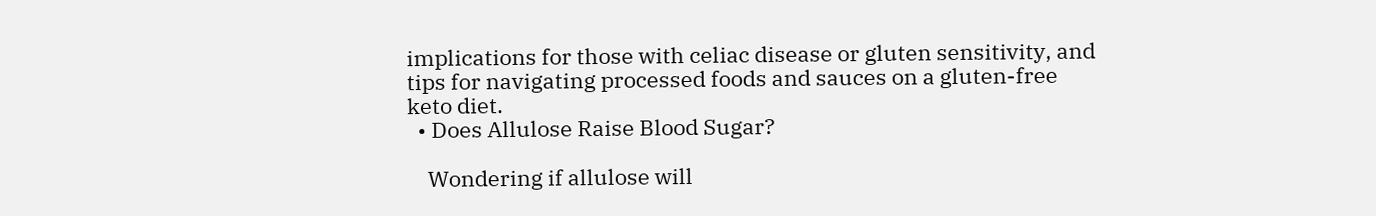implications for those with celiac disease or gluten sensitivity, and tips for navigating processed foods and sauces on a gluten-free keto diet.
  • Does Allulose Raise Blood Sugar?

    Wondering if allulose will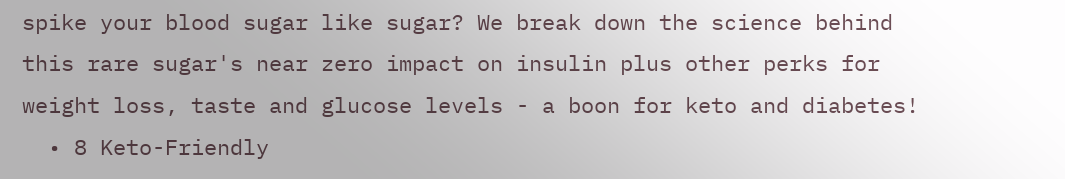spike your blood sugar like sugar? We break down the science behind this rare sugar's near zero impact on insulin plus other perks for weight loss, taste and glucose levels - a boon for keto and diabetes!
  • 8 Keto-Friendly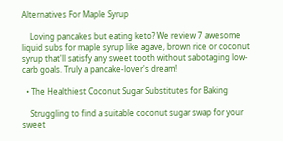Alternatives For Maple Syrup

    Loving pancakes but eating keto? We review 7 awesome liquid subs for maple syrup like agave, brown rice or coconut syrup that'll satisfy any sweet tooth without sabotaging low-carb goals. Truly a pancake-lover's dream!

  • The Healthiest Coconut Sugar Substitutes for Baking

    Struggling to find a suitable coconut sugar swap for your sweet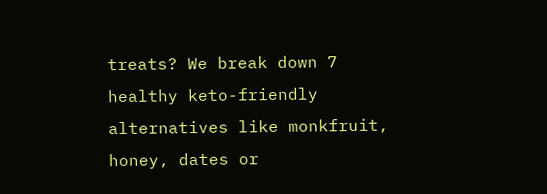treats? We break down 7 healthy keto-friendly alternatives like monkfruit, honey, dates or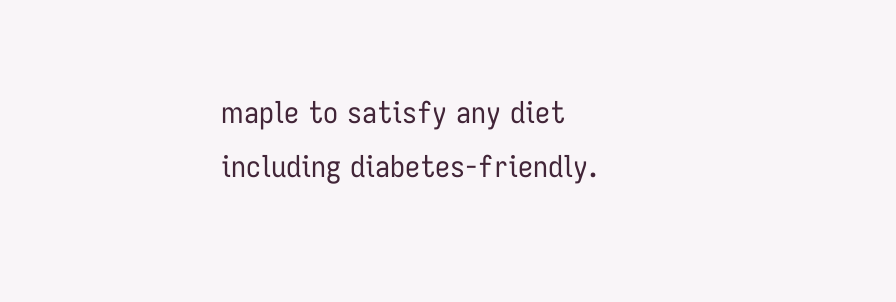maple to satisfy any diet including diabetes-friendly.